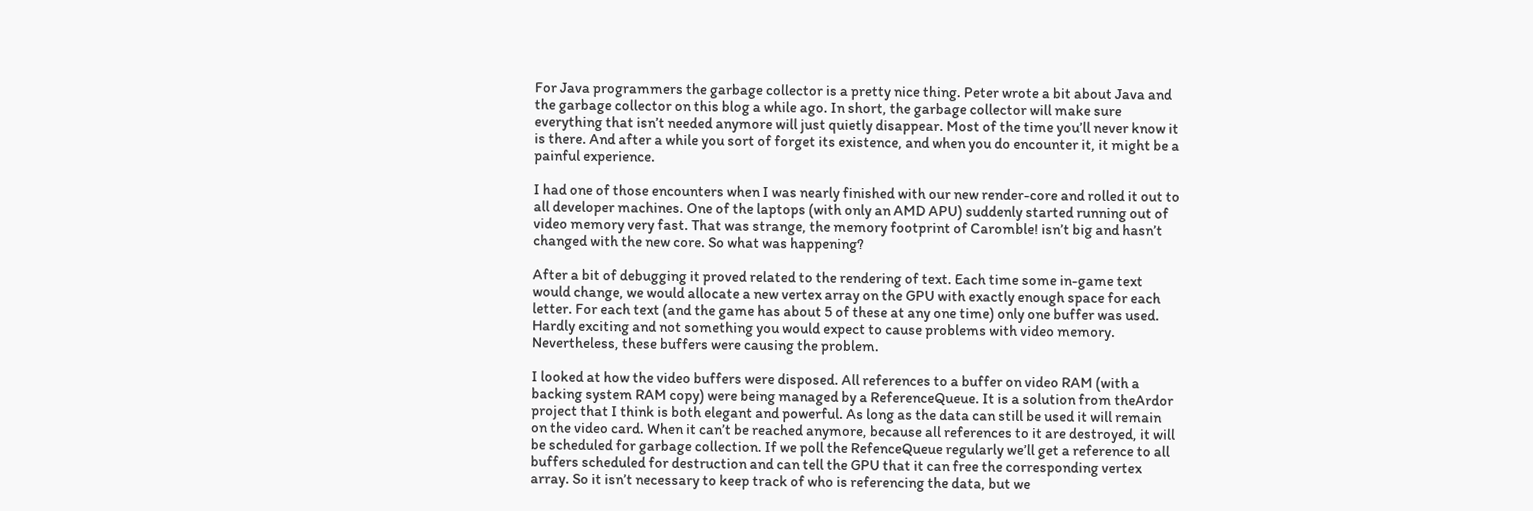For Java programmers the garbage collector is a pretty nice thing. Peter wrote a bit about Java and the garbage collector on this blog a while ago. In short, the garbage collector will make sure everything that isn’t needed anymore will just quietly disappear. Most of the time you’ll never know it is there. And after a while you sort of forget its existence, and when you do encounter it, it might be a painful experience.

I had one of those encounters when I was nearly finished with our new render-core and rolled it out to all developer machines. One of the laptops (with only an AMD APU) suddenly started running out of video memory very fast. That was strange, the memory footprint of Caromble! isn’t big and hasn’t changed with the new core. So what was happening?

After a bit of debugging it proved related to the rendering of text. Each time some in-game text would change, we would allocate a new vertex array on the GPU with exactly enough space for each letter. For each text (and the game has about 5 of these at any one time) only one buffer was used. Hardly exciting and not something you would expect to cause problems with video memory. Nevertheless, these buffers were causing the problem.

I looked at how the video buffers were disposed. All references to a buffer on video RAM (with a backing system RAM copy) were being managed by a ReferenceQueue. It is a solution from theArdor project that I think is both elegant and powerful. As long as the data can still be used it will remain on the video card. When it can’t be reached anymore, because all references to it are destroyed, it will be scheduled for garbage collection. If we poll the RefenceQueue regularly we’ll get a reference to all buffers scheduled for destruction and can tell the GPU that it can free the corresponding vertex array. So it isn’t necessary to keep track of who is referencing the data, but we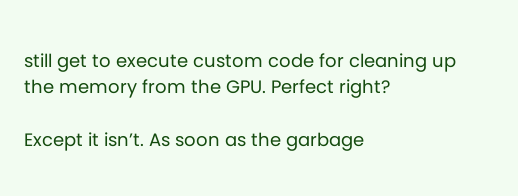still get to execute custom code for cleaning up the memory from the GPU. Perfect right?

Except it isn’t. As soon as the garbage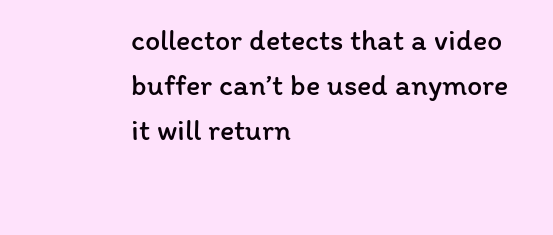collector detects that a video buffer can’t be used anymore it will return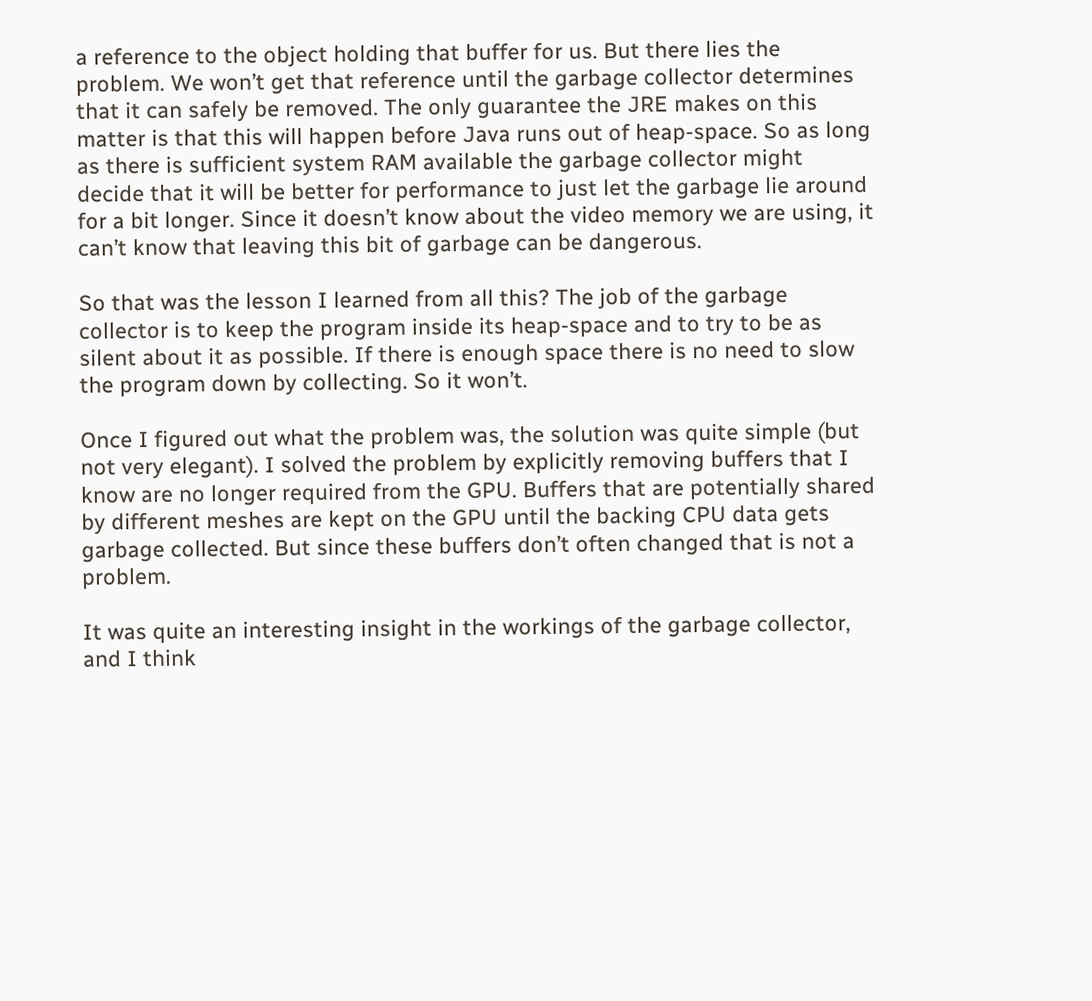a reference to the object holding that buffer for us. But there lies the problem. We won’t get that reference until the garbage collector determines that it can safely be removed. The only guarantee the JRE makes on this matter is that this will happen before Java runs out of heap-space. So as long as there is sufficient system RAM available the garbage collector might decide that it will be better for performance to just let the garbage lie around for a bit longer. Since it doesn’t know about the video memory we are using, it can’t know that leaving this bit of garbage can be dangerous.

So that was the lesson I learned from all this? The job of the garbage collector is to keep the program inside its heap-space and to try to be as silent about it as possible. If there is enough space there is no need to slow the program down by collecting. So it won’t.

Once I figured out what the problem was, the solution was quite simple (but not very elegant). I solved the problem by explicitly removing buffers that I know are no longer required from the GPU. Buffers that are potentially shared by different meshes are kept on the GPU until the backing CPU data gets garbage collected. But since these buffers don’t often changed that is not a problem.

It was quite an interesting insight in the workings of the garbage collector, and I think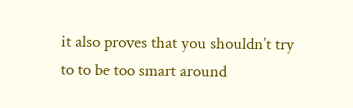it also proves that you shouldn’t try to to be too smart around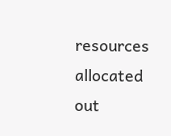resources allocated out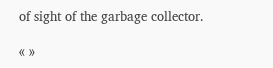of sight of the garbage collector.

« »